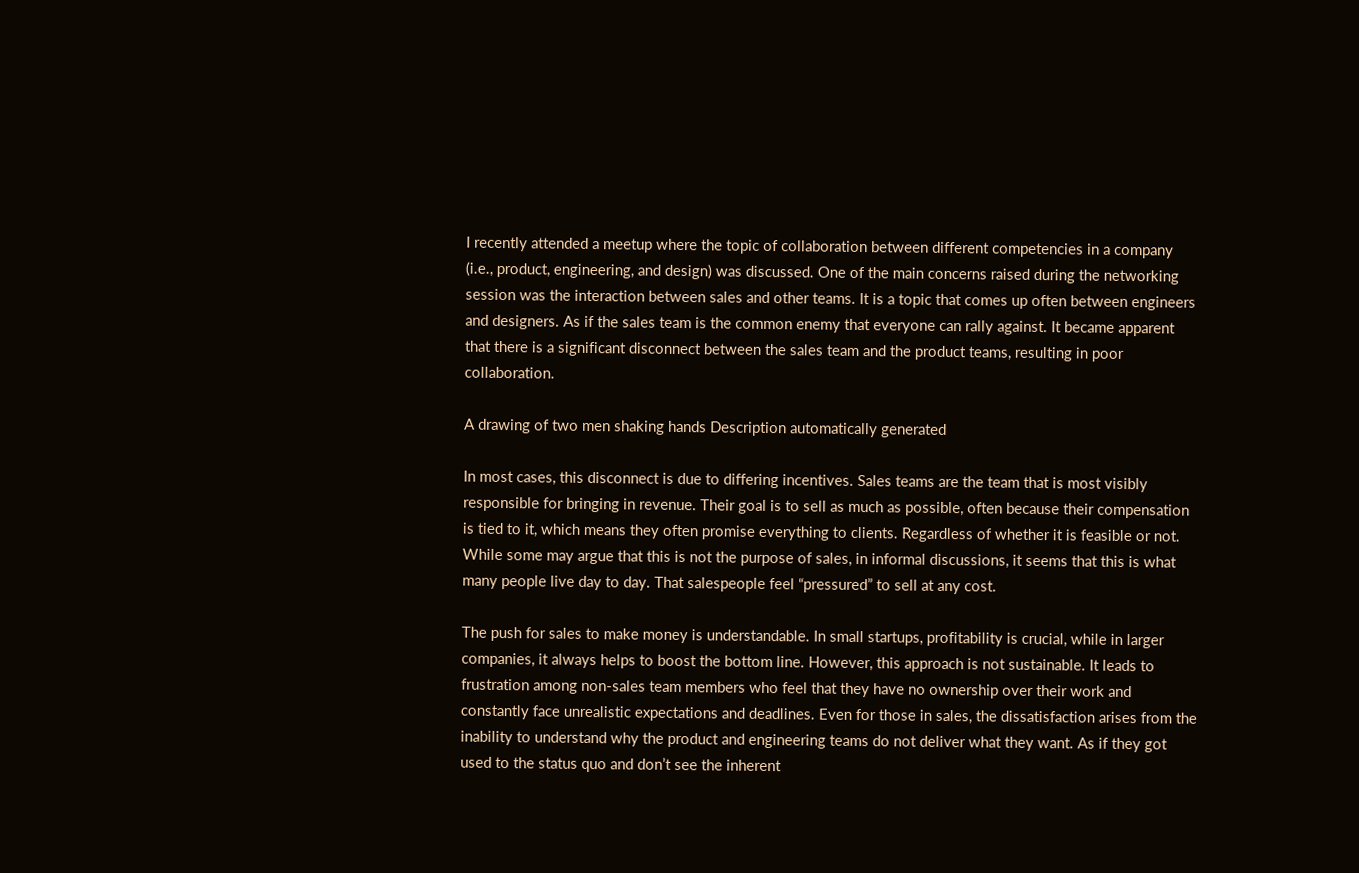I recently attended a meetup where the topic of collaboration between different competencies in a company (i.e., product, engineering, and design) was discussed. One of the main concerns raised during the networking session was the interaction between sales and other teams. It is a topic that comes up often between engineers and designers. As if the sales team is the common enemy that everyone can rally against. It became apparent that there is a significant disconnect between the sales team and the product teams, resulting in poor collaboration.

A drawing of two men shaking hands Description automatically generated

In most cases, this disconnect is due to differing incentives. Sales teams are the team that is most visibly responsible for bringing in revenue. Their goal is to sell as much as possible, often because their compensation is tied to it, which means they often promise everything to clients. Regardless of whether it is feasible or not. While some may argue that this is not the purpose of sales, in informal discussions, it seems that this is what many people live day to day. That salespeople feel “pressured” to sell at any cost.

The push for sales to make money is understandable. In small startups, profitability is crucial, while in larger companies, it always helps to boost the bottom line. However, this approach is not sustainable. It leads to frustration among non-sales team members who feel that they have no ownership over their work and constantly face unrealistic expectations and deadlines. Even for those in sales, the dissatisfaction arises from the inability to understand why the product and engineering teams do not deliver what they want. As if they got used to the status quo and don’t see the inherent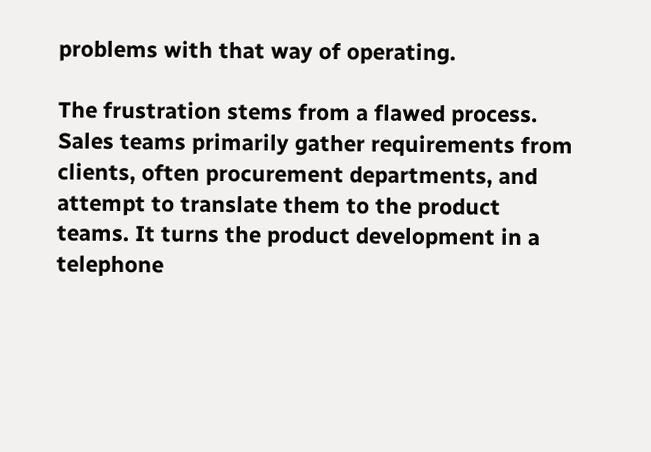problems with that way of operating.

The frustration stems from a flawed process. Sales teams primarily gather requirements from clients, often procurement departments, and attempt to translate them to the product teams. It turns the product development in a telephone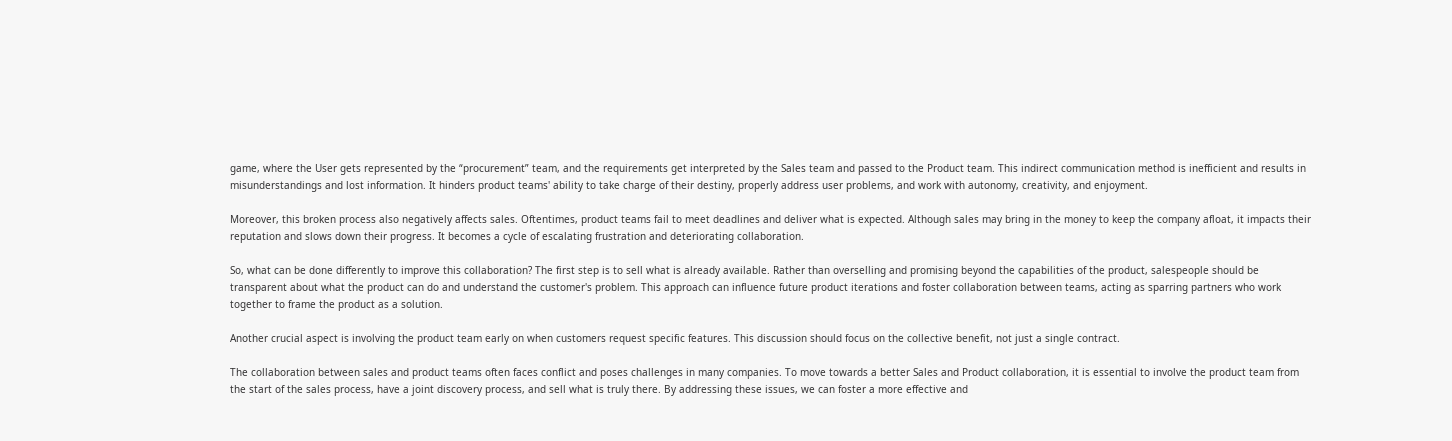game, where the User gets represented by the “procurement” team, and the requirements get interpreted by the Sales team and passed to the Product team. This indirect communication method is inefficient and results in misunderstandings and lost information. It hinders product teams' ability to take charge of their destiny, properly address user problems, and work with autonomy, creativity, and enjoyment.

Moreover, this broken process also negatively affects sales. Oftentimes, product teams fail to meet deadlines and deliver what is expected. Although sales may bring in the money to keep the company afloat, it impacts their reputation and slows down their progress. It becomes a cycle of escalating frustration and deteriorating collaboration.

So, what can be done differently to improve this collaboration? The first step is to sell what is already available. Rather than overselling and promising beyond the capabilities of the product, salespeople should be transparent about what the product can do and understand the customer's problem. This approach can influence future product iterations and foster collaboration between teams, acting as sparring partners who work together to frame the product as a solution.

Another crucial aspect is involving the product team early on when customers request specific features. This discussion should focus on the collective benefit, not just a single contract.

The collaboration between sales and product teams often faces conflict and poses challenges in many companies. To move towards a better Sales and Product collaboration, it is essential to involve the product team from the start of the sales process, have a joint discovery process, and sell what is truly there. By addressing these issues, we can foster a more effective and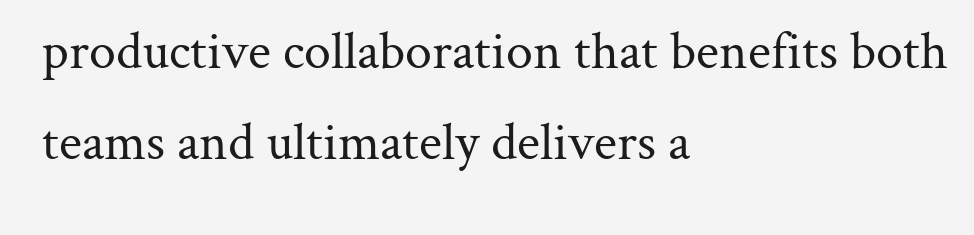productive collaboration that benefits both teams and ultimately delivers a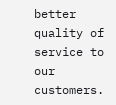better quality of service to our customers.